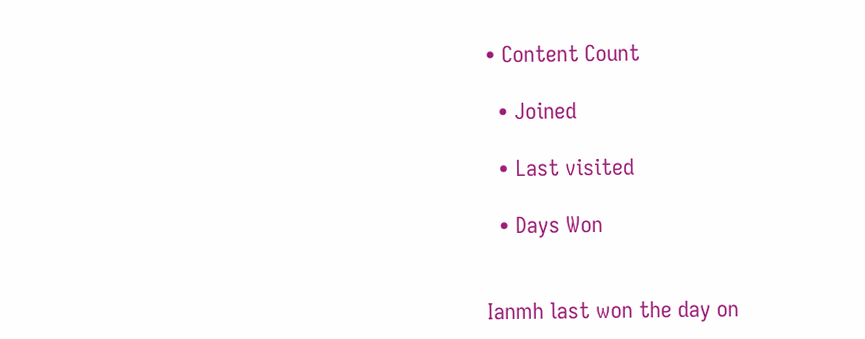• Content Count

  • Joined

  • Last visited

  • Days Won


Ianmh last won the day on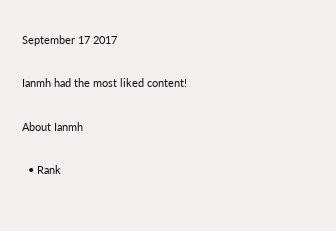September 17 2017

Ianmh had the most liked content!

About Ianmh

  • Rank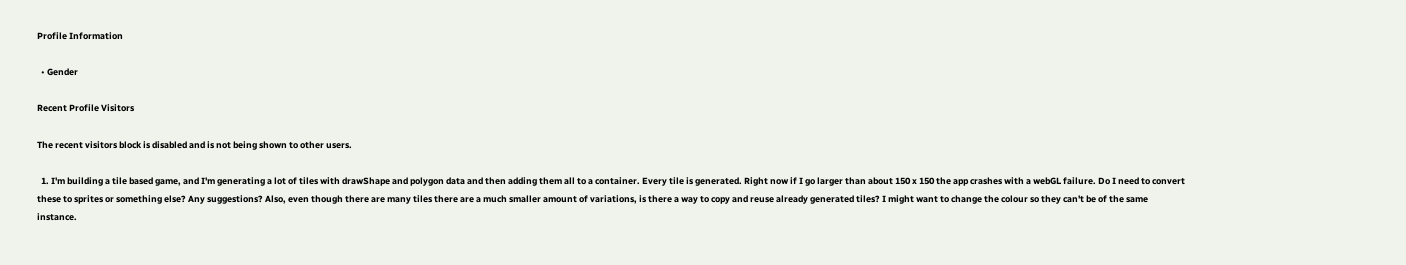Profile Information

  • Gender

Recent Profile Visitors

The recent visitors block is disabled and is not being shown to other users.

  1. I'm building a tile based game, and I'm generating a lot of tiles with drawShape and polygon data and then adding them all to a container. Every tile is generated. Right now if I go larger than about 150 x 150 the app crashes with a webGL failure. Do I need to convert these to sprites or something else? Any suggestions? Also, even though there are many tiles there are a much smaller amount of variations, is there a way to copy and reuse already generated tiles? I might want to change the colour so they can't be of the same instance.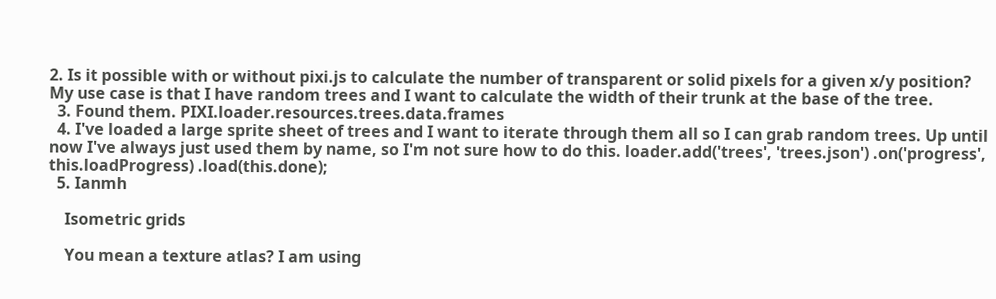2. Is it possible with or without pixi.js to calculate the number of transparent or solid pixels for a given x/y position? My use case is that I have random trees and I want to calculate the width of their trunk at the base of the tree.
  3. Found them. PIXI.loader.resources.trees.data.frames
  4. I've loaded a large sprite sheet of trees and I want to iterate through them all so I can grab random trees. Up until now I've always just used them by name, so I'm not sure how to do this. loader.add('trees', 'trees.json') .on('progress', this.loadProgress) .load(this.done);
  5. Ianmh

    Isometric grids

    You mean a texture atlas? I am using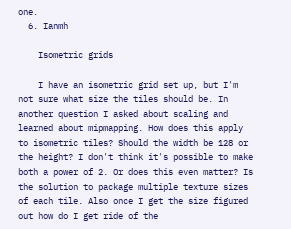one.
  6. Ianmh

    Isometric grids

    I have an isometric grid set up, but I'm not sure what size the tiles should be. In another question I asked about scaling and learned about mipmapping. How does this apply to isometric tiles? Should the width be 128 or the height? I don't think it's possible to make both a power of 2. Or does this even matter? Is the solution to package multiple texture sizes of each tile. Also once I get the size figured out how do I get ride of the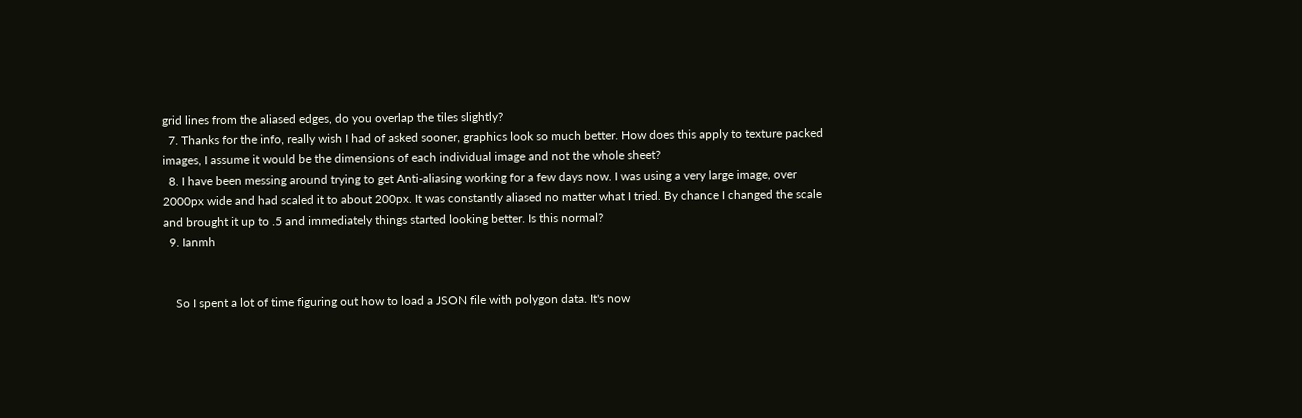grid lines from the aliased edges, do you overlap the tiles slightly?
  7. Thanks for the info, really wish I had of asked sooner, graphics look so much better. How does this apply to texture packed images, I assume it would be the dimensions of each individual image and not the whole sheet?
  8. I have been messing around trying to get Anti-aliasing working for a few days now. I was using a very large image, over 2000px wide and had scaled it to about 200px. It was constantly aliased no matter what I tried. By chance I changed the scale and brought it up to .5 and immediately things started looking better. Is this normal?
  9. Ianmh


    So I spent a lot of time figuring out how to load a JSON file with polygon data. It's now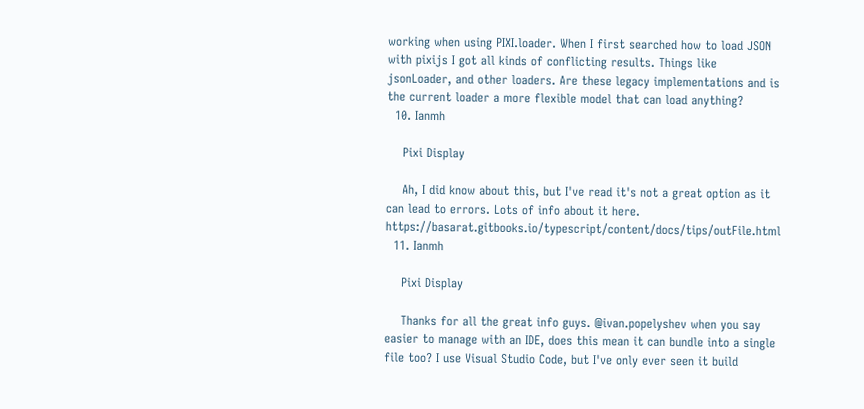working when using PIXI.loader. When I first searched how to load JSON with pixijs I got all kinds of conflicting results. Things like jsonLoader, and other loaders. Are these legacy implementations and is the current loader a more flexible model that can load anything?
  10. Ianmh

    Pixi Display

    Ah, I did know about this, but I've read it's not a great option as it can lead to errors. Lots of info about it here. https://basarat.gitbooks.io/typescript/content/docs/tips/outFile.html
  11. Ianmh

    Pixi Display

    Thanks for all the great info guys. @ivan.popelyshev when you say easier to manage with an IDE, does this mean it can bundle into a single file too? I use Visual Studio Code, but I've only ever seen it build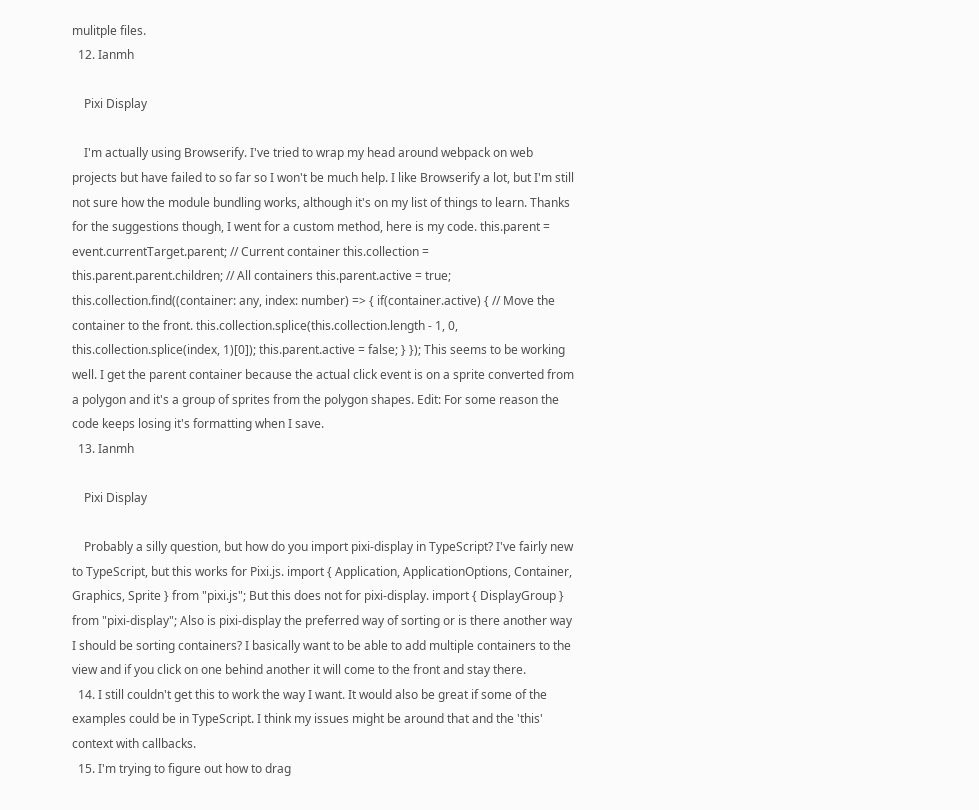mulitple files.
  12. Ianmh

    Pixi Display

    I'm actually using Browserify. I've tried to wrap my head around webpack on web projects but have failed to so far so I won't be much help. I like Browserify a lot, but I'm still not sure how the module bundling works, although it's on my list of things to learn. Thanks for the suggestions though, I went for a custom method, here is my code. this.parent = event.currentTarget.parent; // Current container this.collection = this.parent.parent.children; // All containers this.parent.active = true; this.collection.find((container: any, index: number) => { if(container.active) { // Move the container to the front. this.collection.splice(this.collection.length - 1, 0, this.collection.splice(index, 1)[0]); this.parent.active = false; } }); This seems to be working well. I get the parent container because the actual click event is on a sprite converted from a polygon and it's a group of sprites from the polygon shapes. Edit: For some reason the code keeps losing it's formatting when I save.
  13. Ianmh

    Pixi Display

    Probably a silly question, but how do you import pixi-display in TypeScript? I've fairly new to TypeScript, but this works for Pixi.js. import { Application, ApplicationOptions, Container, Graphics, Sprite } from "pixi.js"; But this does not for pixi-display. import { DisplayGroup } from "pixi-display"; Also is pixi-display the preferred way of sorting or is there another way I should be sorting containers? I basically want to be able to add multiple containers to the view and if you click on one behind another it will come to the front and stay there.
  14. I still couldn't get this to work the way I want. It would also be great if some of the examples could be in TypeScript. I think my issues might be around that and the 'this' context with callbacks.
  15. I'm trying to figure out how to drag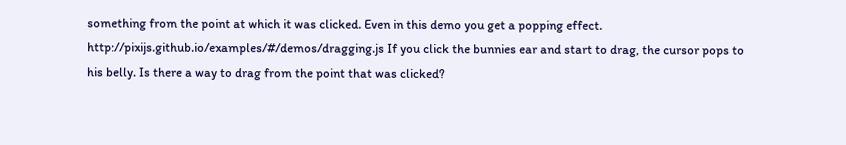something from the point at which it was clicked. Even in this demo you get a popping effect. http://pixijs.github.io/examples/#/demos/dragging.js If you click the bunnies ear and start to drag, the cursor pops to his belly. Is there a way to drag from the point that was clicked?